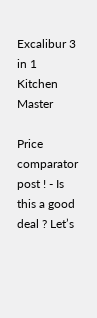Excalibur 3 in 1 Kitchen Master

Price comparator post ! - Is this a good deal ? Let’s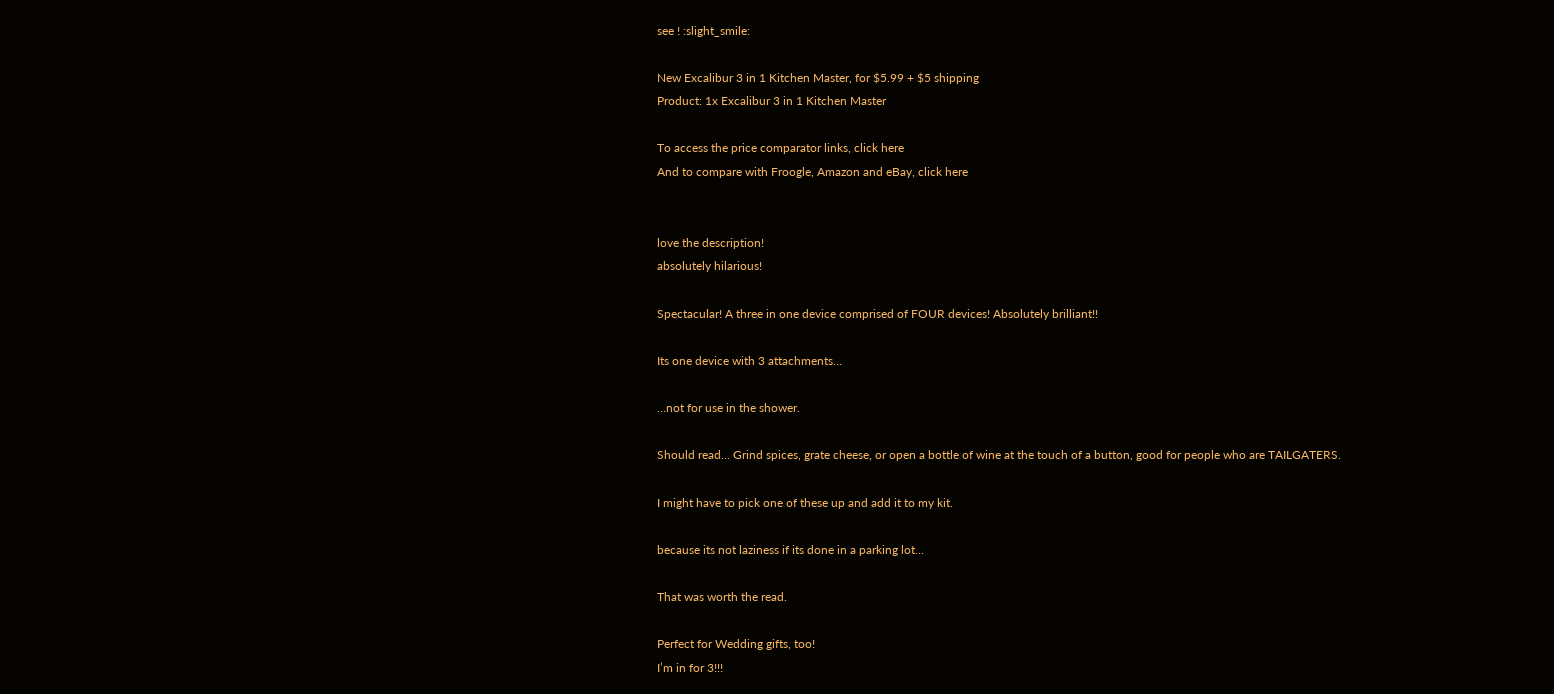see ! :slight_smile:

New Excalibur 3 in 1 Kitchen Master, for $5.99 + $5 shipping
Product: 1x Excalibur 3 in 1 Kitchen Master

To access the price comparator links, click here
And to compare with Froogle, Amazon and eBay, click here


love the description!
absolutely hilarious!

Spectacular! A three in one device comprised of FOUR devices! Absolutely brilliant!!

Its one device with 3 attachments…

…not for use in the shower.

Should read… Grind spices, grate cheese, or open a bottle of wine at the touch of a button, good for people who are TAILGATERS.

I might have to pick one of these up and add it to my kit.

because its not laziness if its done in a parking lot…

That was worth the read.

Perfect for Wedding gifts, too!
I’m in for 3!!!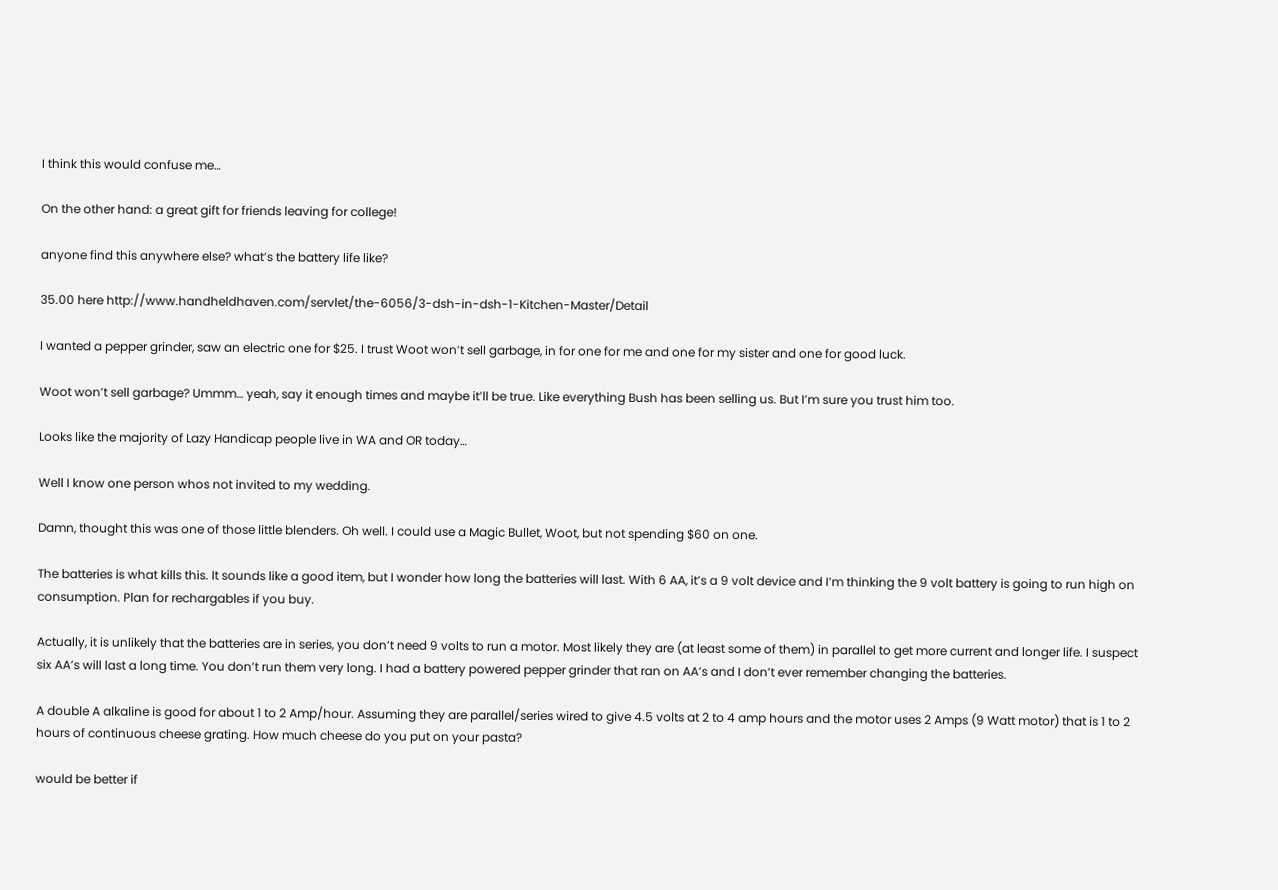I think this would confuse me…

On the other hand: a great gift for friends leaving for college!

anyone find this anywhere else? what’s the battery life like?

35.00 here http://www.handheldhaven.com/servlet/the-6056/3-dsh-in-dsh-1-Kitchen-Master/Detail

I wanted a pepper grinder, saw an electric one for $25. I trust Woot won’t sell garbage, in for one for me and one for my sister and one for good luck.

Woot won’t sell garbage? Ummm… yeah, say it enough times and maybe it’ll be true. Like everything Bush has been selling us. But I’m sure you trust him too.

Looks like the majority of Lazy Handicap people live in WA and OR today…

Well I know one person whos not invited to my wedding.

Damn, thought this was one of those little blenders. Oh well. I could use a Magic Bullet, Woot, but not spending $60 on one.

The batteries is what kills this. It sounds like a good item, but I wonder how long the batteries will last. With 6 AA, it’s a 9 volt device and I’m thinking the 9 volt battery is going to run high on consumption. Plan for rechargables if you buy.

Actually, it is unlikely that the batteries are in series, you don’t need 9 volts to run a motor. Most likely they are (at least some of them) in parallel to get more current and longer life. I suspect six AA’s will last a long time. You don’t run them very long. I had a battery powered pepper grinder that ran on AA’s and I don’t ever remember changing the batteries.

A double A alkaline is good for about 1 to 2 Amp/hour. Assuming they are parallel/series wired to give 4.5 volts at 2 to 4 amp hours and the motor uses 2 Amps (9 Watt motor) that is 1 to 2 hours of continuous cheese grating. How much cheese do you put on your pasta?

would be better if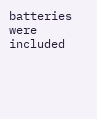batteries were included